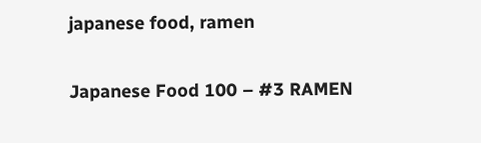japanese food, ramen

Japanese Food 100 – #3 RAMEN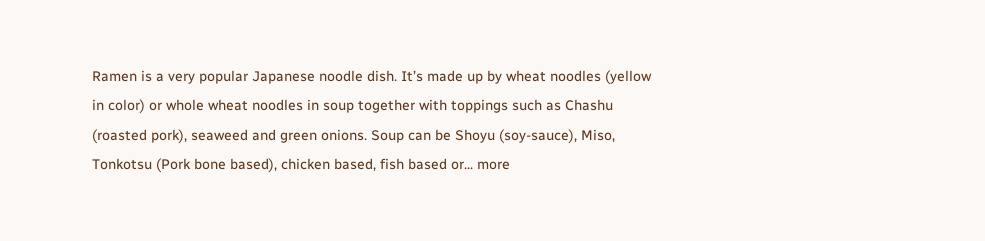Ramen is a very popular Japanese noodle dish. It’s made up by wheat noodles (yellow in color) or whole wheat noodles in soup together with toppings such as Chashu (roasted pork), seaweed and green onions. Soup can be Shoyu (soy-sauce), Miso, Tonkotsu (Pork bone based), chicken based, fish based or... more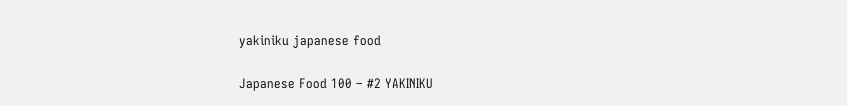yakiniku japanese food

Japanese Food 100 – #2 YAKINIKU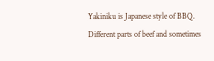Yakiniku is Japanese style of BBQ. Different parts of beef and sometimes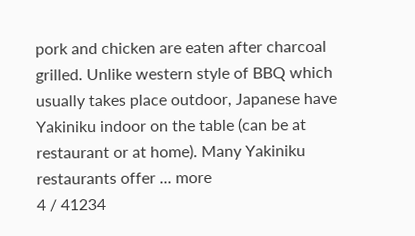pork and chicken are eaten after charcoal grilled. Unlike western style of BBQ which usually takes place outdoor, Japanese have Yakiniku indoor on the table (can be at restaurant or at home). Many Yakiniku restaurants offer ... more
4 / 41234